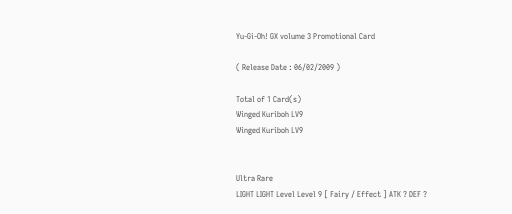Yu-Gi-Oh! GX volume 3 Promotional Card

( Release Date : 06/02/2009 )

Total of 1 Card(s)
Winged Kuriboh LV9
Winged Kuriboh LV9


Ultra Rare
LIGHT LIGHT Level Level 9 [ Fairy / Effect ] ATK ? DEF ?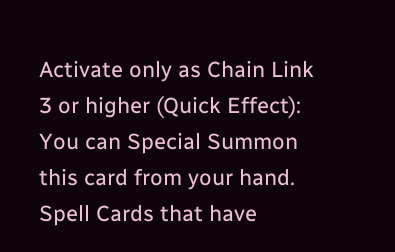Activate only as Chain Link 3 or higher (Quick Effect): You can Special Summon this card from your hand. Spell Cards that have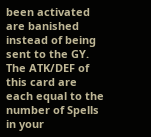been activated are banished instead of being sent to the GY. The ATK/DEF of this card are each equal to the number of Spells in your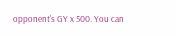opponent's GY x 500. You can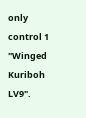only control 1 "Winged Kuriboh LV9".